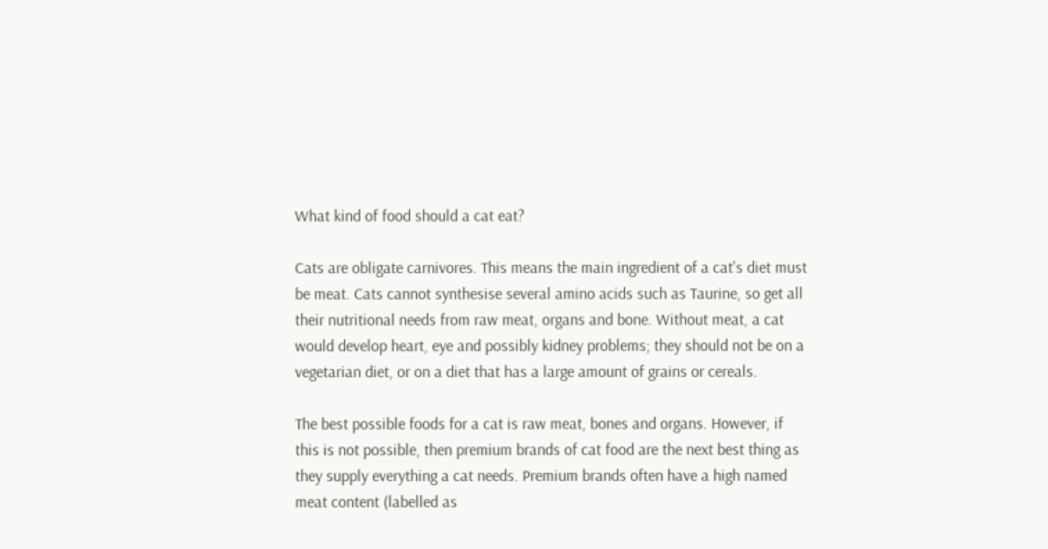What kind of food should a cat eat?

Cats are obligate carnivores. This means the main ingredient of a cat's diet must be meat. Cats cannot synthesise several amino acids such as Taurine, so get all their nutritional needs from raw meat, organs and bone. Without meat, a cat would develop heart, eye and possibly kidney problems; they should not be on a vegetarian diet, or on a diet that has a large amount of grains or cereals.

The best possible foods for a cat is raw meat, bones and organs. However, if this is not possible, then premium brands of cat food are the next best thing as they supply everything a cat needs. Premium brands often have a high named meat content (labelled as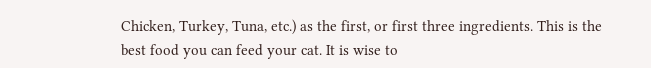Chicken, Turkey, Tuna, etc.) as the first, or first three ingredients. This is the best food you can feed your cat. It is wise to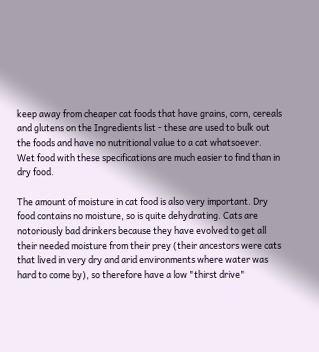keep away from cheaper cat foods that have grains, corn, cereals and glutens on the Ingredients list - these are used to bulk out the foods and have no nutritional value to a cat whatsoever.
Wet food with these specifications are much easier to find than in dry food.

The amount of moisture in cat food is also very important. Dry food contains no moisture, so is quite dehydrating. Cats are notoriously bad drinkers because they have evolved to get all their needed moisture from their prey (their ancestors were cats that lived in very dry and arid environments where water was hard to come by), so therefore have a low "thirst drive"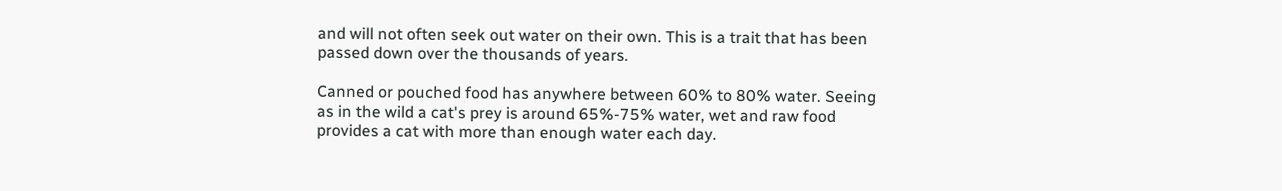and will not often seek out water on their own. This is a trait that has been passed down over the thousands of years.

Canned or pouched food has anywhere between 60% to 80% water. Seeing as in the wild a cat's prey is around 65%-75% water, wet and raw food provides a cat with more than enough water each day.